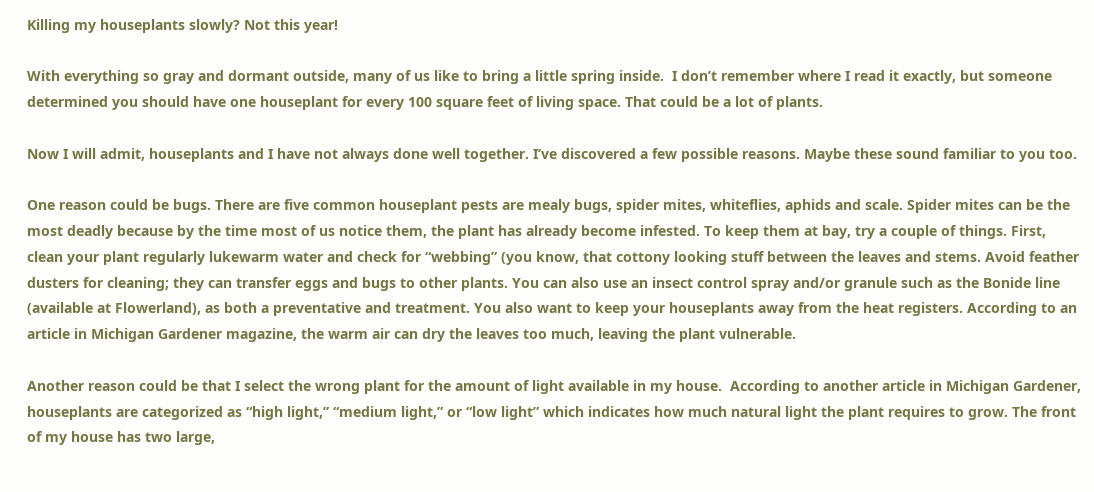Killing my houseplants slowly? Not this year!

With everything so gray and dormant outside, many of us like to bring a little spring inside.  I don’t remember where I read it exactly, but someone determined you should have one houseplant for every 100 square feet of living space. That could be a lot of plants.

Now I will admit, houseplants and I have not always done well together. I’ve discovered a few possible reasons. Maybe these sound familiar to you too.

One reason could be bugs. There are five common houseplant pests are mealy bugs, spider mites, whiteflies, aphids and scale. Spider mites can be the most deadly because by the time most of us notice them, the plant has already become infested. To keep them at bay, try a couple of things. First, clean your plant regularly lukewarm water and check for “webbing” (you know, that cottony looking stuff between the leaves and stems. Avoid feather dusters for cleaning; they can transfer eggs and bugs to other plants. You can also use an insect control spray and/or granule such as the Bonide line (available at Flowerland), as both a preventative and treatment. You also want to keep your houseplants away from the heat registers. According to an article in Michigan Gardener magazine, the warm air can dry the leaves too much, leaving the plant vulnerable.

Another reason could be that I select the wrong plant for the amount of light available in my house.  According to another article in Michigan Gardener, houseplants are categorized as “high light,” “medium light,” or “low light” which indicates how much natural light the plant requires to grow. The front of my house has two large,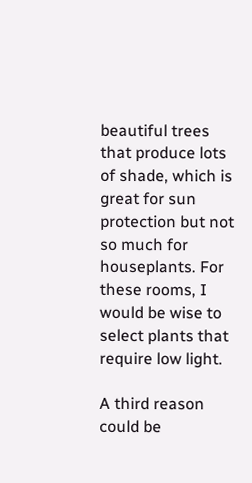beautiful trees that produce lots of shade, which is great for sun protection but not so much for houseplants. For these rooms, I would be wise to select plants that require low light.

A third reason could be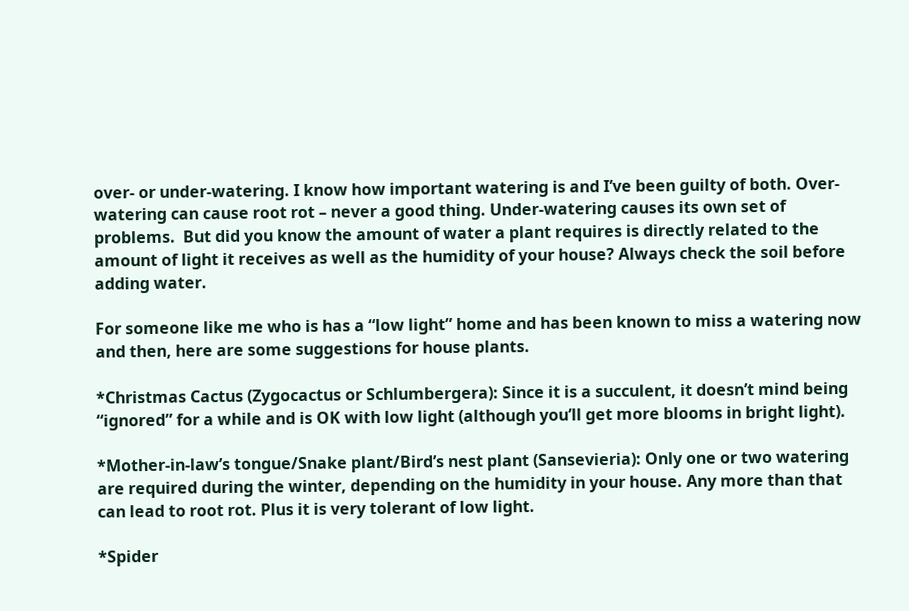over- or under-watering. I know how important watering is and I’ve been guilty of both. Over-watering can cause root rot – never a good thing. Under-watering causes its own set of problems.  But did you know the amount of water a plant requires is directly related to the amount of light it receives as well as the humidity of your house? Always check the soil before adding water.

For someone like me who is has a “low light” home and has been known to miss a watering now and then, here are some suggestions for house plants.

*Christmas Cactus (Zygocactus or Schlumbergera): Since it is a succulent, it doesn’t mind being “ignored” for a while and is OK with low light (although you’ll get more blooms in bright light).

*Mother-in-law’s tongue/Snake plant/Bird’s nest plant (Sansevieria): Only one or two watering are required during the winter, depending on the humidity in your house. Any more than that can lead to root rot. Plus it is very tolerant of low light.

*Spider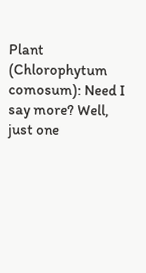Plant (Chlorophytum comosum): Need I say more? Well, just one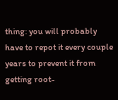thing: you will probably have to repot it every couple years to prevent it from getting root-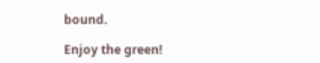bound.

Enjoy the green!